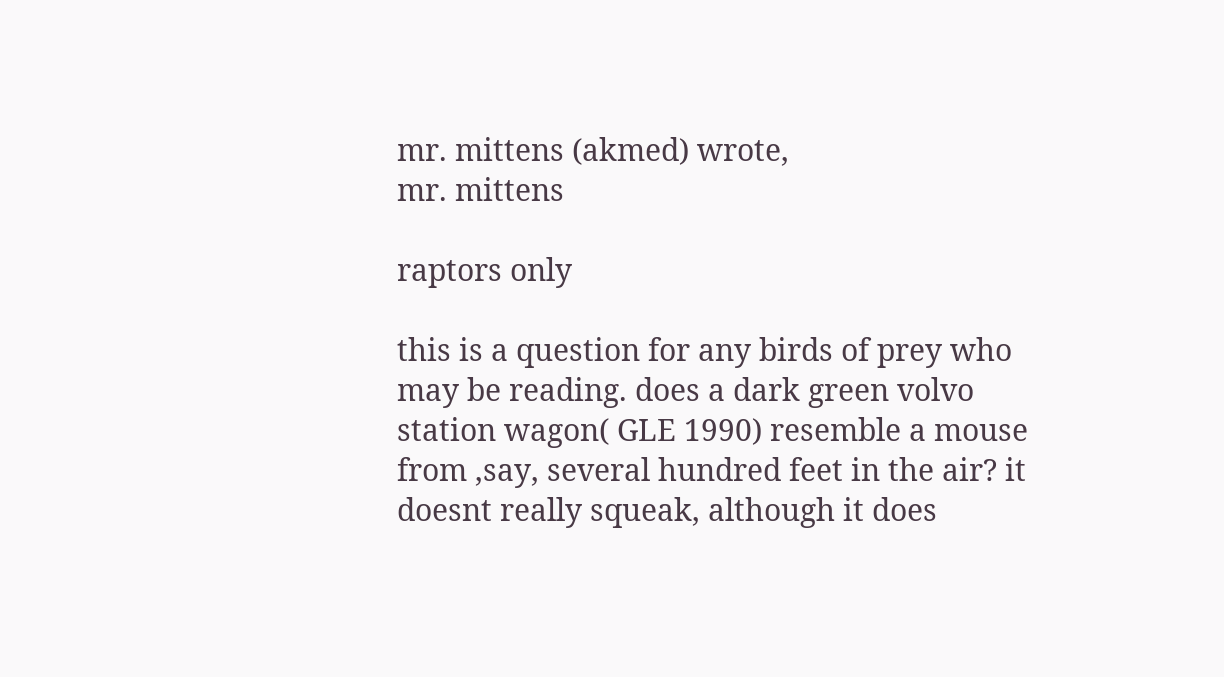mr. mittens (akmed) wrote,
mr. mittens

raptors only

this is a question for any birds of prey who may be reading. does a dark green volvo station wagon( GLE 1990) resemble a mouse from ,say, several hundred feet in the air? it doesnt really squeak, although it does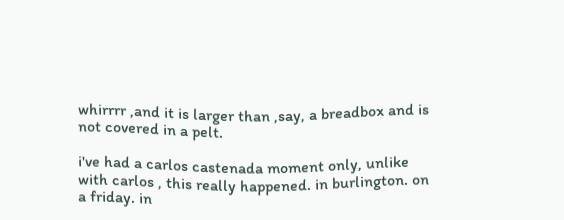whirrrr ,and it is larger than ,say, a breadbox and is not covered in a pelt.

i've had a carlos castenada moment only, unlike with carlos , this really happened. in burlington. on a friday. in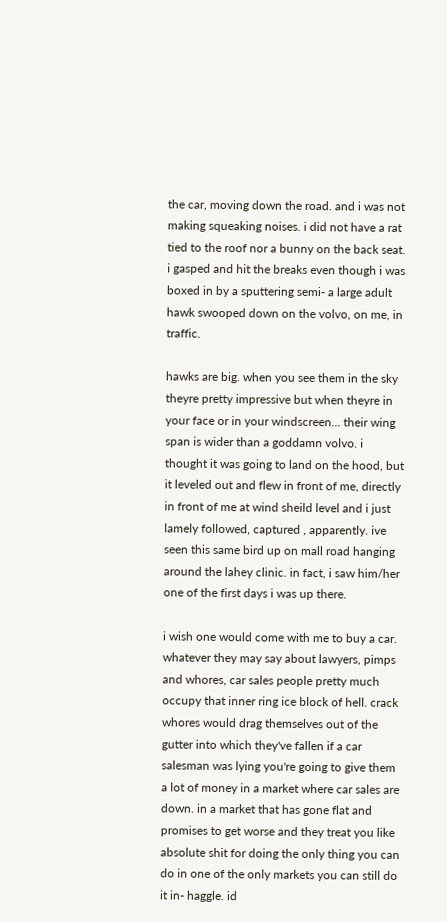the car, moving down the road. and i was not making squeaking noises. i did not have a rat tied to the roof nor a bunny on the back seat. i gasped and hit the breaks even though i was boxed in by a sputtering semi- a large adult hawk swooped down on the volvo, on me, in traffic.

hawks are big. when you see them in the sky theyre pretty impressive but when theyre in your face or in your windscreen... their wing span is wider than a goddamn volvo. i thought it was going to land on the hood, but it leveled out and flew in front of me, directly in front of me at wind sheild level and i just lamely followed, captured , apparently. ive seen this same bird up on mall road hanging around the lahey clinic. in fact, i saw him/her one of the first days i was up there.

i wish one would come with me to buy a car. whatever they may say about lawyers, pimps and whores, car sales people pretty much occupy that inner ring ice block of hell. crack whores would drag themselves out of the gutter into which they've fallen if a car salesman was lying you're going to give them a lot of money in a market where car sales are down. in a market that has gone flat and promises to get worse and they treat you like absolute shit for doing the only thing you can do in one of the only markets you can still do it in- haggle. id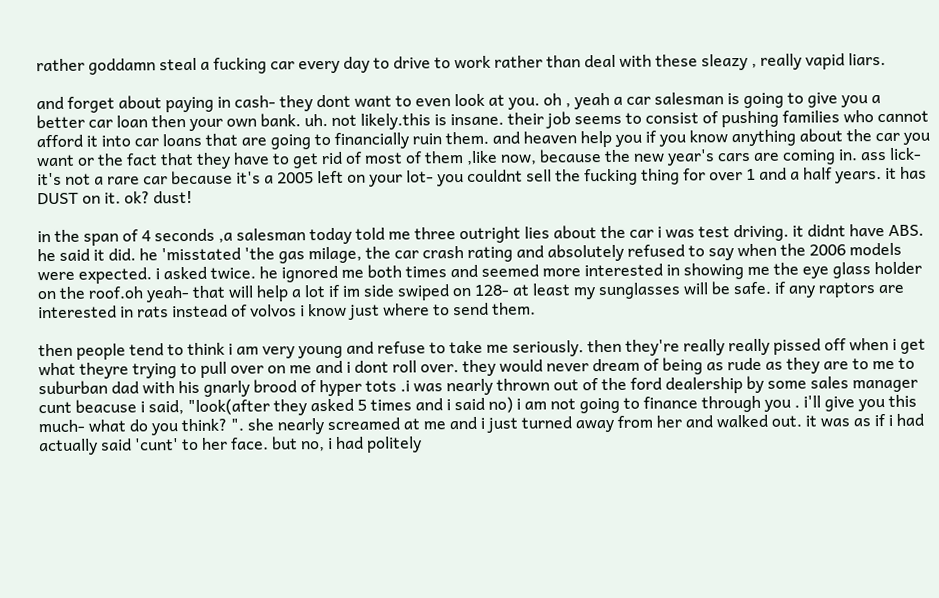rather goddamn steal a fucking car every day to drive to work rather than deal with these sleazy , really vapid liars.

and forget about paying in cash- they dont want to even look at you. oh , yeah a car salesman is going to give you a better car loan then your own bank. uh. not likely.this is insane. their job seems to consist of pushing families who cannot afford it into car loans that are going to financially ruin them. and heaven help you if you know anything about the car you want or the fact that they have to get rid of most of them ,like now, because the new year's cars are coming in. ass lick- it's not a rare car because it's a 2005 left on your lot- you couldnt sell the fucking thing for over 1 and a half years. it has DUST on it. ok? dust!

in the span of 4 seconds ,a salesman today told me three outright lies about the car i was test driving. it didnt have ABS. he said it did. he 'misstated 'the gas milage, the car crash rating and absolutely refused to say when the 2006 models were expected. i asked twice. he ignored me both times and seemed more interested in showing me the eye glass holder on the roof.oh yeah- that will help a lot if im side swiped on 128- at least my sunglasses will be safe. if any raptors are interested in rats instead of volvos i know just where to send them.

then people tend to think i am very young and refuse to take me seriously. then they're really really pissed off when i get what theyre trying to pull over on me and i dont roll over. they would never dream of being as rude as they are to me to suburban dad with his gnarly brood of hyper tots .i was nearly thrown out of the ford dealership by some sales manager cunt beacuse i said, "look(after they asked 5 times and i said no) i am not going to finance through you . i'll give you this much- what do you think? ". she nearly screamed at me and i just turned away from her and walked out. it was as if i had actually said 'cunt' to her face. but no, i had politely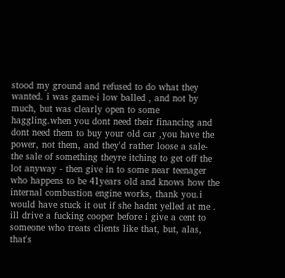stood my ground and refused to do what they wanted. i was game-i low balled , and not by much, but was clearly open to some haggling.when you dont need their financing and dont need them to buy your old car ,you have the power, not them, and they'd rather loose a sale- the sale of something theyre itching to get off the lot anyway - then give in to some near teenager who happens to be 41years old and knows how the internal combustion engine works, thank you.i would have stuck it out if she hadnt yelled at me . ill drive a fucking cooper before i give a cent to someone who treats clients like that, but, alas, that's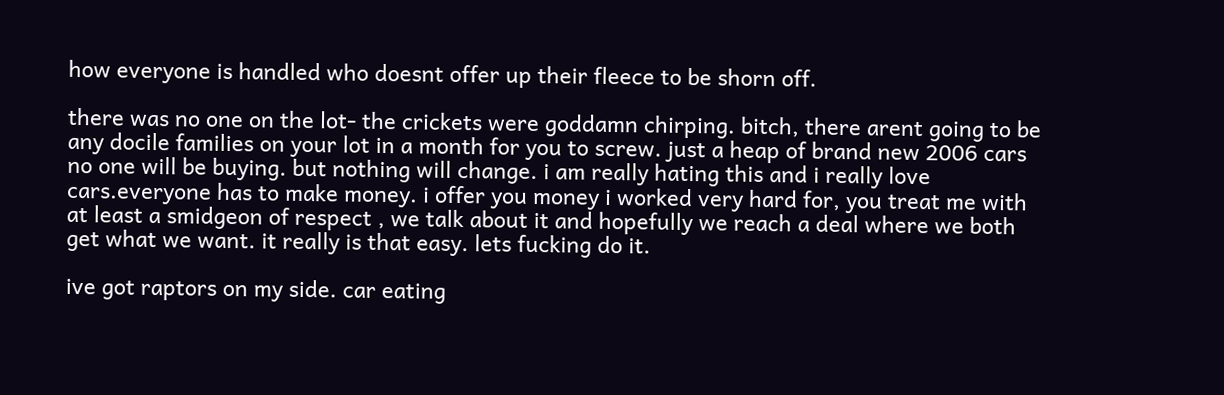how everyone is handled who doesnt offer up their fleece to be shorn off.

there was no one on the lot- the crickets were goddamn chirping. bitch, there arent going to be any docile families on your lot in a month for you to screw. just a heap of brand new 2006 cars no one will be buying. but nothing will change. i am really hating this and i really love cars.everyone has to make money. i offer you money i worked very hard for, you treat me with at least a smidgeon of respect , we talk about it and hopefully we reach a deal where we both get what we want. it really is that easy. lets fucking do it.

ive got raptors on my side. car eating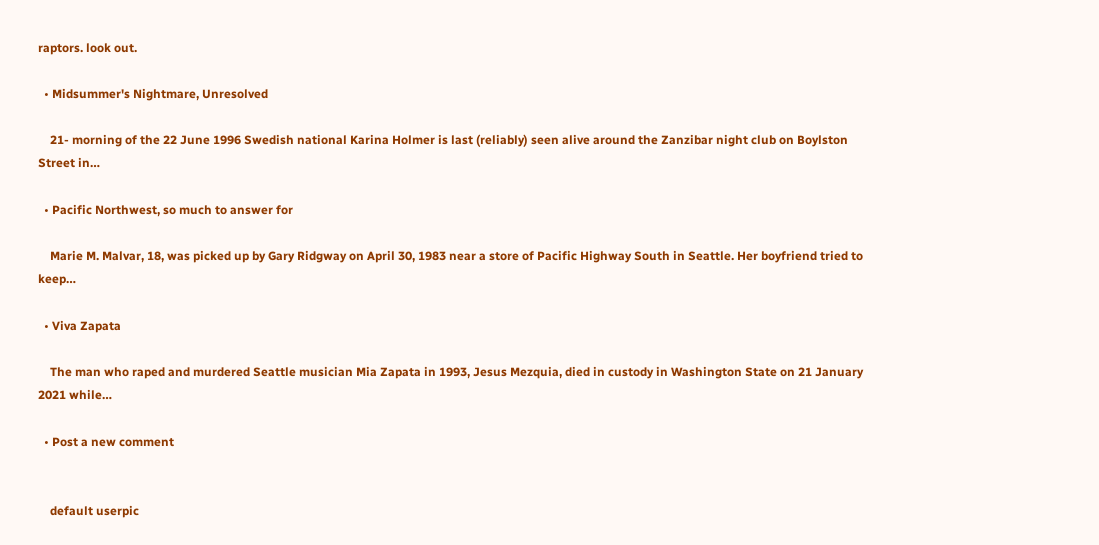raptors. look out.

  • Midsummer's Nightmare, Unresolved

    21- morning of the 22 June 1996 Swedish national Karina Holmer is last (reliably) seen alive around the Zanzibar night club on Boylston Street in…

  • Pacific Northwest, so much to answer for

    Marie M. Malvar, 18, was picked up by Gary Ridgway on April 30, 1983 near a store of Pacific Highway South in Seattle. Her boyfriend tried to keep…

  • Viva Zapata

    The man who raped and murdered Seattle musician Mia Zapata in 1993, Jesus Mezquia, died in custody in Washington State on 21 January 2021 while…

  • Post a new comment


    default userpic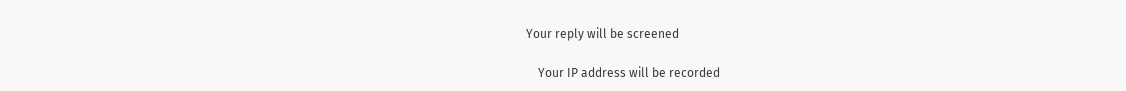Your reply will be screened

    Your IP address will be recorded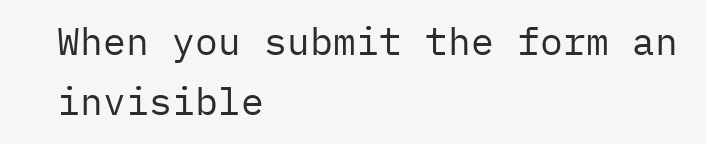When you submit the form an invisible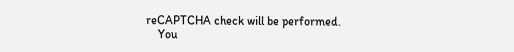reCAPTCHA check will be performed.
    You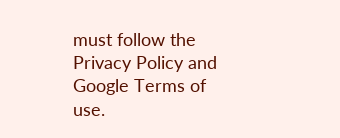must follow the Privacy Policy and Google Terms of use.